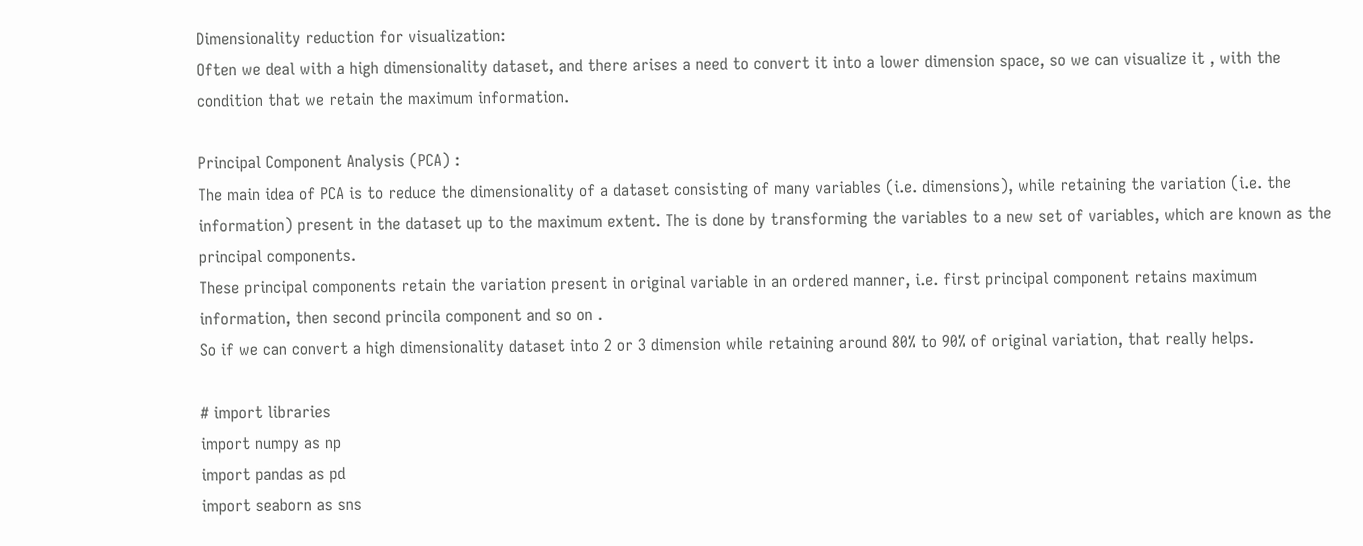Dimensionality reduction for visualization:
Often we deal with a high dimensionality dataset, and there arises a need to convert it into a lower dimension space, so we can visualize it , with the condition that we retain the maximum information.

Principal Component Analysis (PCA) :
The main idea of PCA is to reduce the dimensionality of a dataset consisting of many variables (i.e. dimensions), while retaining the variation (i.e. the information) present in the dataset up to the maximum extent. The is done by transforming the variables to a new set of variables, which are known as the principal components.
These principal components retain the variation present in original variable in an ordered manner, i.e. first principal component retains maximum information, then second princila component and so on .
So if we can convert a high dimensionality dataset into 2 or 3 dimension while retaining around 80% to 90% of original variation, that really helps.

# import libraries
import numpy as np
import pandas as pd
import seaborn as sns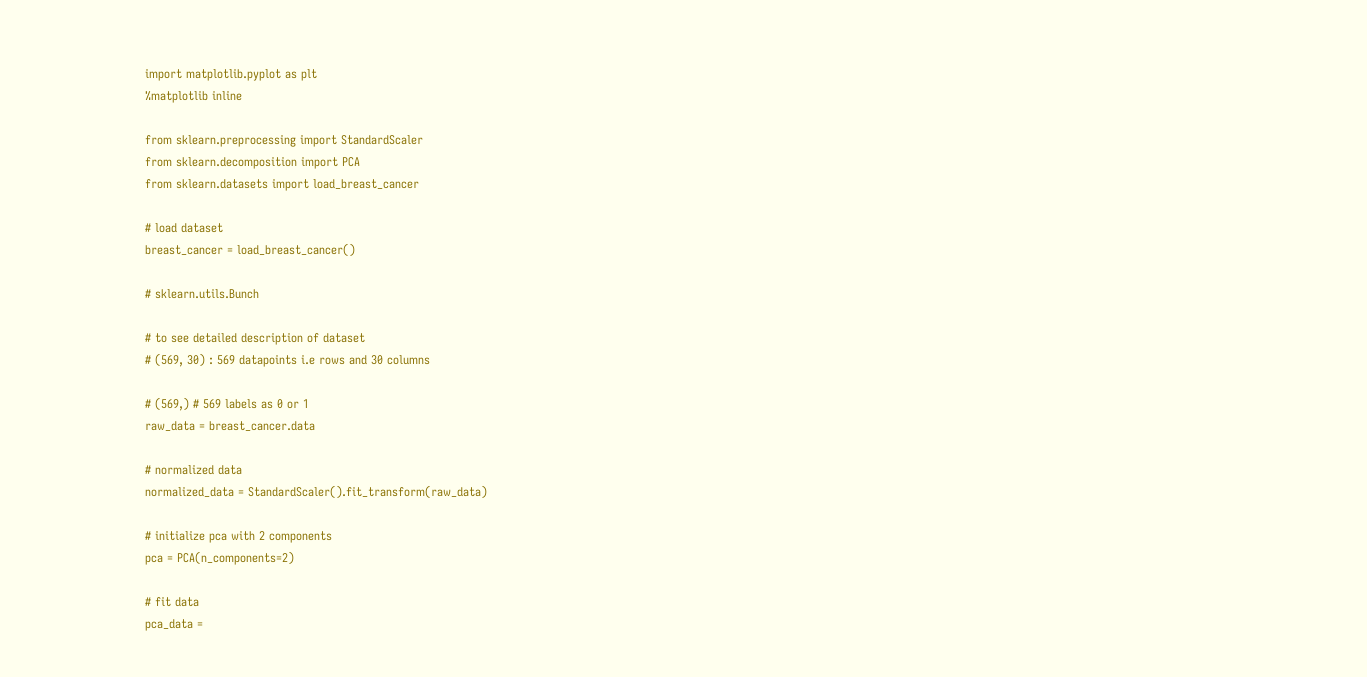import matplotlib.pyplot as plt
%matplotlib inline

from sklearn.preprocessing import StandardScaler
from sklearn.decomposition import PCA
from sklearn.datasets import load_breast_cancer

# load dataset
breast_cancer = load_breast_cancer()

# sklearn.utils.Bunch

# to see detailed description of dataset
# (569, 30) : 569 datapoints i.e rows and 30 columns

# (569,) # 569 labels as 0 or 1
raw_data = breast_cancer.data

# normalized data
normalized_data = StandardScaler().fit_transform(raw_data)

# initialize pca with 2 components
pca = PCA(n_components=2)

# fit data
pca_data =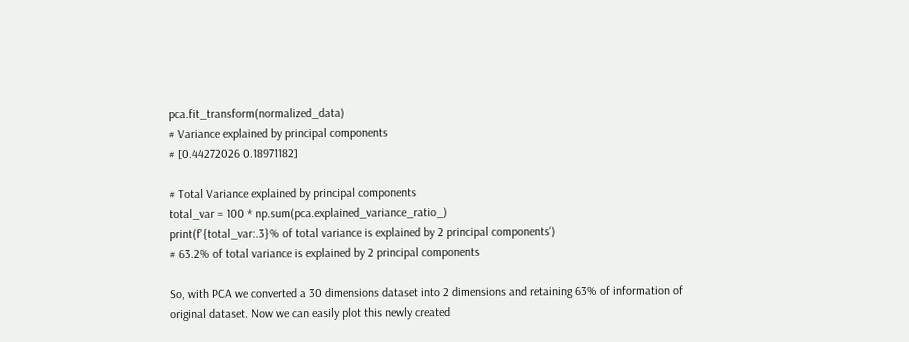pca.fit_transform(normalized_data)
# Variance explained by principal components
# [0.44272026 0.18971182]

# Total Variance explained by principal components
total_var = 100 * np.sum(pca.explained_variance_ratio_)
print(f'{total_var:.3}% of total variance is explained by 2 principal components')
# 63.2% of total variance is explained by 2 principal components

So, with PCA we converted a 30 dimensions dataset into 2 dimensions and retaining 63% of information of original dataset. Now we can easily plot this newly created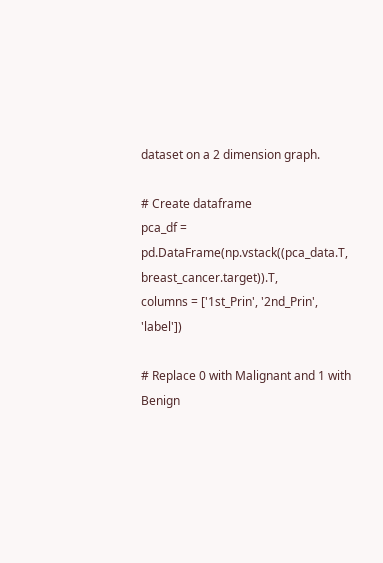dataset on a 2 dimension graph.

# Create dataframe
pca_df = pd.DataFrame(np.vstack((pca_data.T, breast_cancer.target)).T,
columns = ['1st_Prin', '2nd_Prin', 'label'])

# Replace 0 with Malignant and 1 with Benign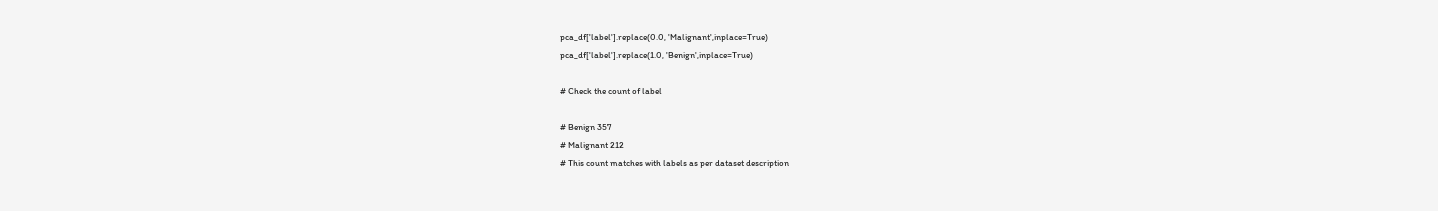pca_df['label'].replace(0.0, 'Malignant',inplace=True)
pca_df['label'].replace(1.0, 'Benign',inplace=True)

# Check the count of label

# Benign 357
# Malignant 212
# This count matches with labels as per dataset description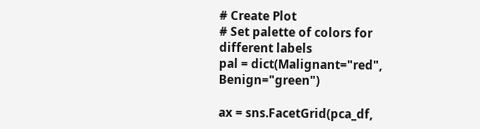# Create Plot
# Set palette of colors for different labels
pal = dict(Malignant="red", Benign="green")

ax = sns.FacetGrid(pca_df,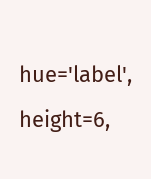hue='label', height=6,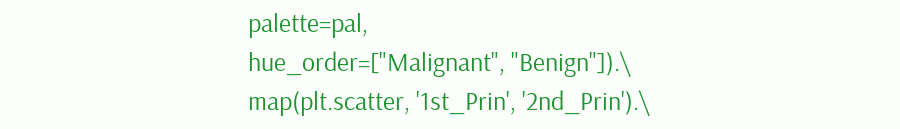palette=pal,
hue_order=["Malignant", "Benign"]).\
map(plt.scatter, '1st_Prin', '2nd_Prin').\